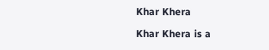Khar Khera

Khar Khera is a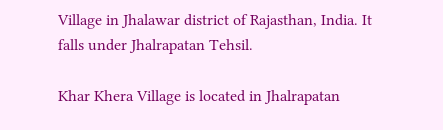Village in Jhalawar district of Rajasthan, India. It falls under Jhalrapatan Tehsil.

Khar Khera Village is located in Jhalrapatan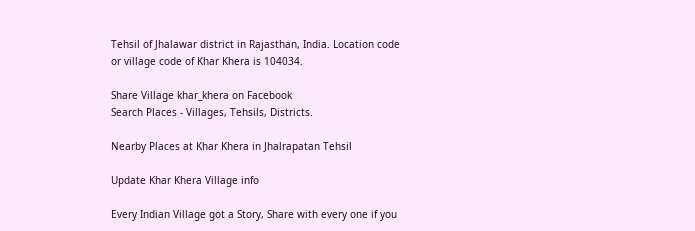Tehsil of Jhalawar district in Rajasthan, India. Location code or village code of Khar Khera is 104034.

Share Village khar_khera on Facebook
Search Places - Villages, Tehsils, Districts.

Nearby Places at Khar Khera in Jhalrapatan Tehsil

Update Khar Khera Village info

Every Indian Village got a Story, Share with every one if you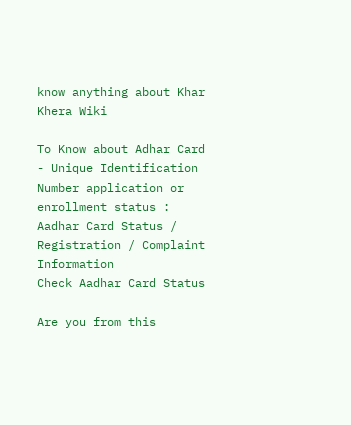know anything about Khar Khera Wiki

To Know about Adhar Card - Unique Identification Number application or enrollment status : Aadhar Card Status / Registration / Complaint Information
Check Aadhar Card Status

Are you from this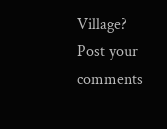Village?
Post your comments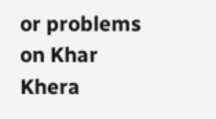or problems on Khar Khera